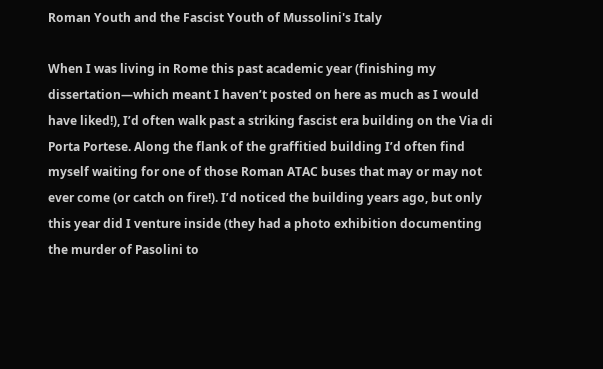Roman Youth and the Fascist Youth of Mussolini's Italy

When I was living in Rome this past academic year (finishing my dissertation—which meant I haven’t posted on here as much as I would have liked!), I’d often walk past a striking fascist era building on the Via di Porta Portese. Along the flank of the graffitied building I’d often find myself waiting for one of those Roman ATAC buses that may or may not ever come (or catch on fire!). I’d noticed the building years ago, but only this year did I venture inside (they had a photo exhibition documenting the murder of Pasolini to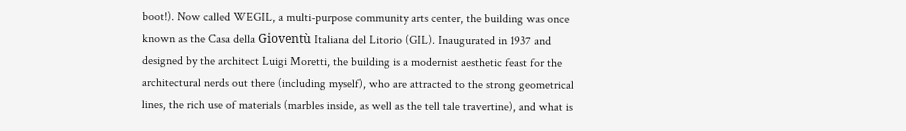boot!). Now called WEGIL, a multi-purpose community arts center, the building was once known as the Casa della Gioventù Italiana del Litorio (GIL). Inaugurated in 1937 and designed by the architect Luigi Moretti, the building is a modernist aesthetic feast for the architectural nerds out there (including myself), who are attracted to the strong geometrical lines, the rich use of materials (marbles inside, as well as the tell tale travertine), and what is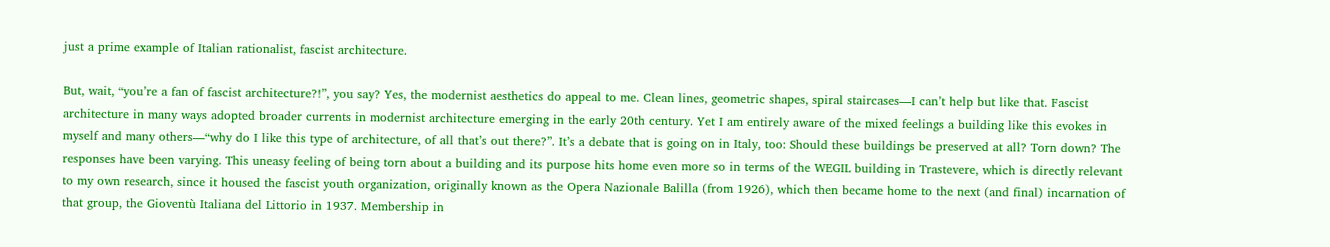just a prime example of Italian rationalist, fascist architecture.

But, wait, “you’re a fan of fascist architecture?!”, you say? Yes, the modernist aesthetics do appeal to me. Clean lines, geometric shapes, spiral staircases—I can’t help but like that. Fascist architecture in many ways adopted broader currents in modernist architecture emerging in the early 20th century. Yet I am entirely aware of the mixed feelings a building like this evokes in myself and many others—“why do I like this type of architecture, of all that’s out there?”. It’s a debate that is going on in Italy, too: Should these buildings be preserved at all? Torn down? The responses have been varying. This uneasy feeling of being torn about a building and its purpose hits home even more so in terms of the WEGIL building in Trastevere, which is directly relevant to my own research, since it housed the fascist youth organization, originally known as the Opera Nazionale Balilla (from 1926), which then became home to the next (and final) incarnation of that group, the Gioventù Italiana del Littorio in 1937. Membership in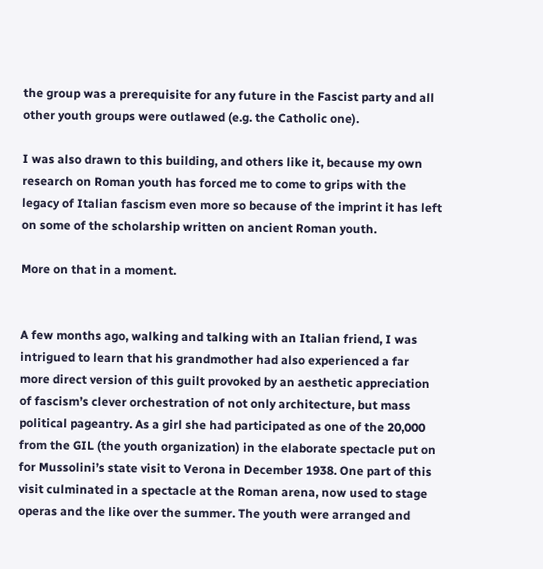the group was a prerequisite for any future in the Fascist party and all other youth groups were outlawed (e.g. the Catholic one).

I was also drawn to this building, and others like it, because my own research on Roman youth has forced me to come to grips with the legacy of Italian fascism even more so because of the imprint it has left on some of the scholarship written on ancient Roman youth.

More on that in a moment.


A few months ago, walking and talking with an Italian friend, I was intrigued to learn that his grandmother had also experienced a far more direct version of this guilt provoked by an aesthetic appreciation of fascism’s clever orchestration of not only architecture, but mass political pageantry. As a girl she had participated as one of the 20,000 from the GIL (the youth organization) in the elaborate spectacle put on for Mussolini’s state visit to Verona in December 1938. One part of this visit culminated in a spectacle at the Roman arena, now used to stage operas and the like over the summer. The youth were arranged and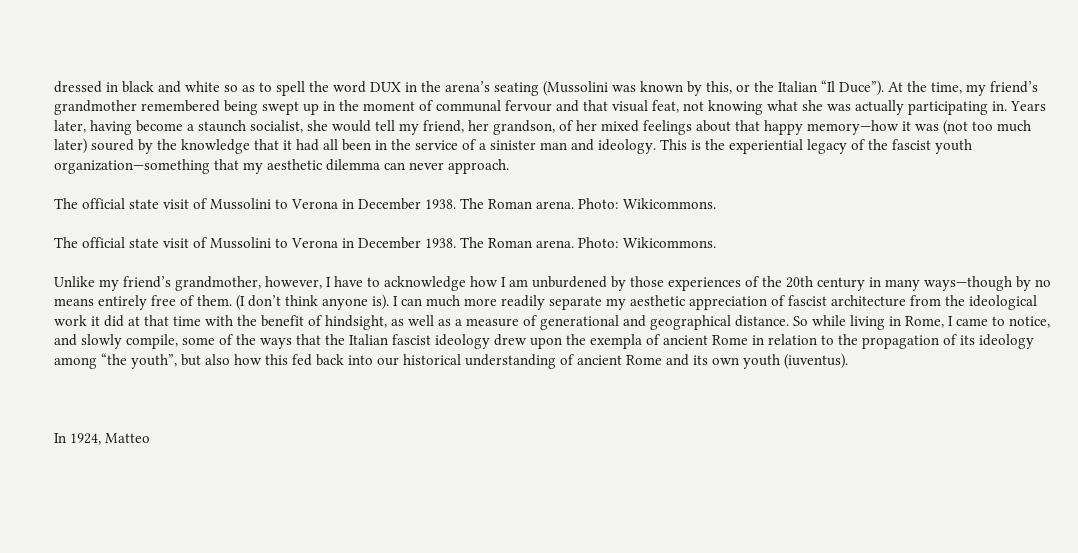dressed in black and white so as to spell the word DUX in the arena’s seating (Mussolini was known by this, or the Italian “Il Duce”). At the time, my friend’s grandmother remembered being swept up in the moment of communal fervour and that visual feat, not knowing what she was actually participating in. Years later, having become a staunch socialist, she would tell my friend, her grandson, of her mixed feelings about that happy memory—how it was (not too much later) soured by the knowledge that it had all been in the service of a sinister man and ideology. This is the experiential legacy of the fascist youth organization—something that my aesthetic dilemma can never approach.

The official state visit of Mussolini to Verona in December 1938. The Roman arena. Photo: Wikicommons.

The official state visit of Mussolini to Verona in December 1938. The Roman arena. Photo: Wikicommons.

Unlike my friend’s grandmother, however, I have to acknowledge how I am unburdened by those experiences of the 20th century in many ways—though by no means entirely free of them. (I don’t think anyone is). I can much more readily separate my aesthetic appreciation of fascist architecture from the ideological work it did at that time with the benefit of hindsight, as well as a measure of generational and geographical distance. So while living in Rome, I came to notice, and slowly compile, some of the ways that the Italian fascist ideology drew upon the exempla of ancient Rome in relation to the propagation of its ideology among “the youth”, but also how this fed back into our historical understanding of ancient Rome and its own youth (iuventus).



In 1924, Matteo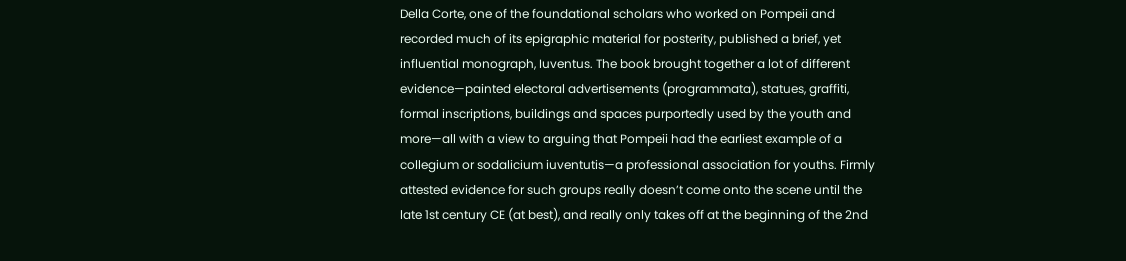Della Corte, one of the foundational scholars who worked on Pompeii and recorded much of its epigraphic material for posterity, published a brief, yet influential monograph, Iuventus. The book brought together a lot of different evidence—painted electoral advertisements (programmata), statues, graffiti, formal inscriptions, buildings and spaces purportedly used by the youth and more—all with a view to arguing that Pompeii had the earliest example of a collegium or sodalicium iuventutis—a professional association for youths. Firmly attested evidence for such groups really doesn’t come onto the scene until the late 1st century CE (at best), and really only takes off at the beginning of the 2nd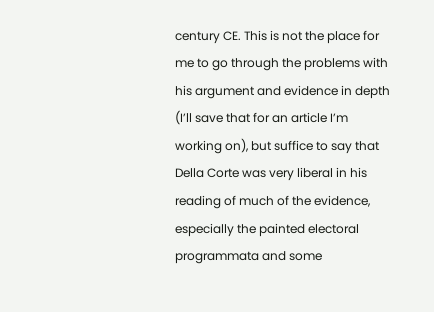century CE. This is not the place for me to go through the problems with his argument and evidence in depth (I’ll save that for an article I’m working on), but suffice to say that Della Corte was very liberal in his reading of much of the evidence, especially the painted electoral programmata and some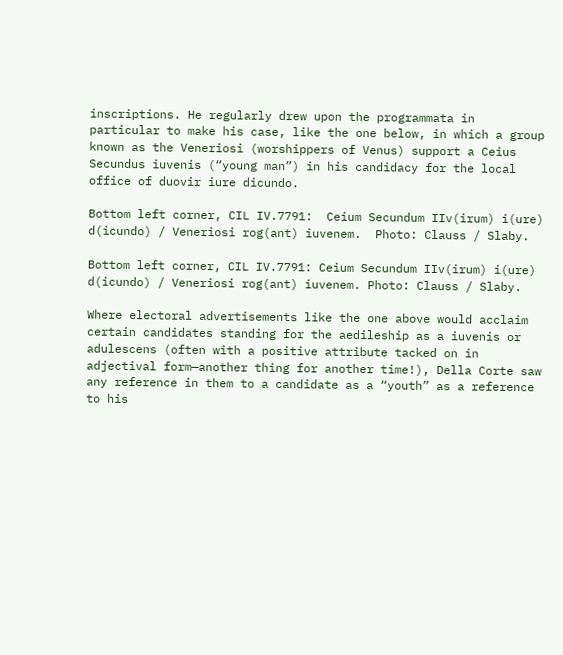inscriptions. He regularly drew upon the programmata in particular to make his case, like the one below, in which a group known as the Veneriosi (worshippers of Venus) support a Ceius Secundus iuvenis (“young man”) in his candidacy for the local office of duovir iure dicundo.

Bottom left corner, CIL IV.7791:  Ceium Secundum IIv(irum) i(ure) d(icundo) / Veneriosi rog(ant) iuvenem.  Photo: Clauss / Slaby.

Bottom left corner, CIL IV.7791: Ceium Secundum IIv(irum) i(ure) d(icundo) / Veneriosi rog(ant) iuvenem. Photo: Clauss / Slaby.

Where electoral advertisements like the one above would acclaim certain candidates standing for the aedileship as a iuvenis or adulescens (often with a positive attribute tacked on in adjectival form—another thing for another time!), Della Corte saw any reference in them to a candidate as a “youth” as a reference to his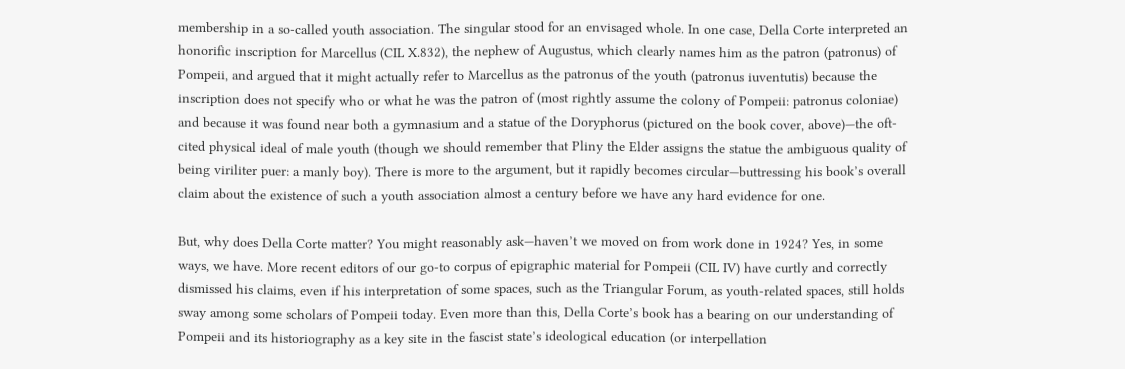membership in a so-called youth association. The singular stood for an envisaged whole. In one case, Della Corte interpreted an honorific inscription for Marcellus (CIL X.832), the nephew of Augustus, which clearly names him as the patron (patronus) of Pompeii, and argued that it might actually refer to Marcellus as the patronus of the youth (patronus iuventutis) because the inscription does not specify who or what he was the patron of (most rightly assume the colony of Pompeii: patronus coloniae) and because it was found near both a gymnasium and a statue of the Doryphorus (pictured on the book cover, above)—the oft-cited physical ideal of male youth (though we should remember that Pliny the Elder assigns the statue the ambiguous quality of being viriliter puer: a manly boy). There is more to the argument, but it rapidly becomes circular—buttressing his book’s overall claim about the existence of such a youth association almost a century before we have any hard evidence for one.

But, why does Della Corte matter? You might reasonably ask—haven’t we moved on from work done in 1924? Yes, in some ways, we have. More recent editors of our go-to corpus of epigraphic material for Pompeii (CIL IV) have curtly and correctly dismissed his claims, even if his interpretation of some spaces, such as the Triangular Forum, as youth-related spaces, still holds sway among some scholars of Pompeii today. Even more than this, Della Corte’s book has a bearing on our understanding of Pompeii and its historiography as a key site in the fascist state’s ideological education (or interpellation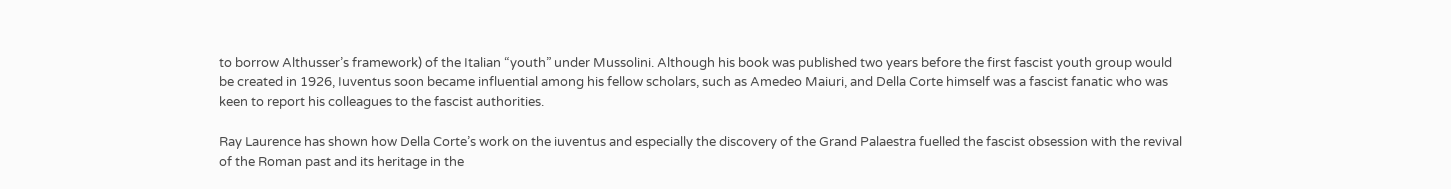to borrow Althusser’s framework) of the Italian “youth” under Mussolini. Although his book was published two years before the first fascist youth group would be created in 1926, Iuventus soon became influential among his fellow scholars, such as Amedeo Maiuri, and Della Corte himself was a fascist fanatic who was keen to report his colleagues to the fascist authorities.

Ray Laurence has shown how Della Corte’s work on the iuventus and especially the discovery of the Grand Palaestra fuelled the fascist obsession with the revival of the Roman past and its heritage in the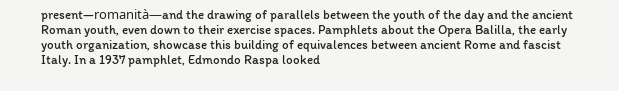present—romanità—and the drawing of parallels between the youth of the day and the ancient Roman youth, even down to their exercise spaces. Pamphlets about the Opera Balilla, the early youth organization, showcase this building of equivalences between ancient Rome and fascist Italy. In a 1937 pamphlet, Edmondo Raspa looked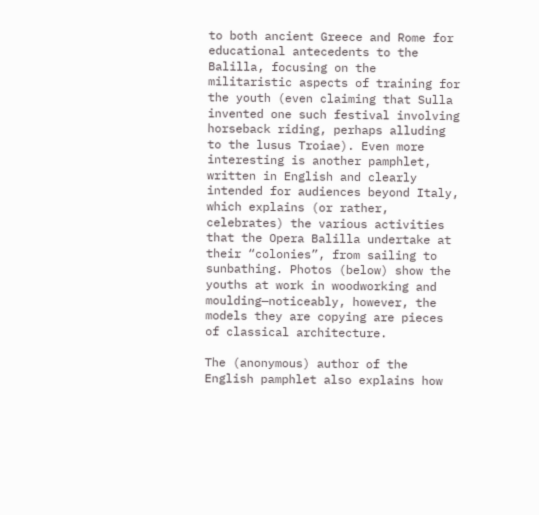to both ancient Greece and Rome for educational antecedents to the Balilla, focusing on the militaristic aspects of training for the youth (even claiming that Sulla invented one such festival involving horseback riding, perhaps alluding to the lusus Troiae). Even more interesting is another pamphlet, written in English and clearly intended for audiences beyond Italy, which explains (or rather, celebrates) the various activities that the Opera Balilla undertake at their “colonies”, from sailing to sunbathing. Photos (below) show the youths at work in woodworking and moulding—noticeably, however, the models they are copying are pieces of classical architecture.

The (anonymous) author of the English pamphlet also explains how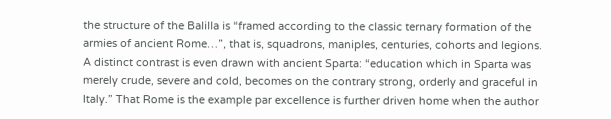the structure of the Balilla is “framed according to the classic ternary formation of the armies of ancient Rome…”, that is, squadrons, maniples, centuries, cohorts and legions. A distinct contrast is even drawn with ancient Sparta: “education which in Sparta was merely crude, severe and cold, becomes on the contrary strong, orderly and graceful in Italy.” That Rome is the example par excellence is further driven home when the author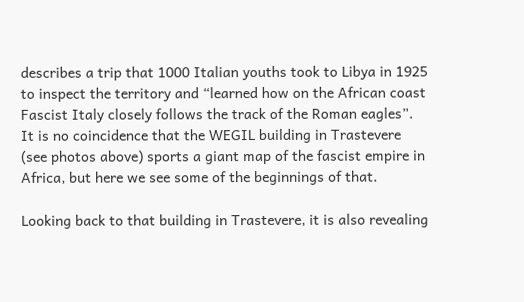describes a trip that 1000 Italian youths took to Libya in 1925 to inspect the territory and “learned how on the African coast Fascist Italy closely follows the track of the Roman eagles”. It is no coincidence that the WEGIL building in Trastevere (see photos above) sports a giant map of the fascist empire in Africa, but here we see some of the beginnings of that.

Looking back to that building in Trastevere, it is also revealing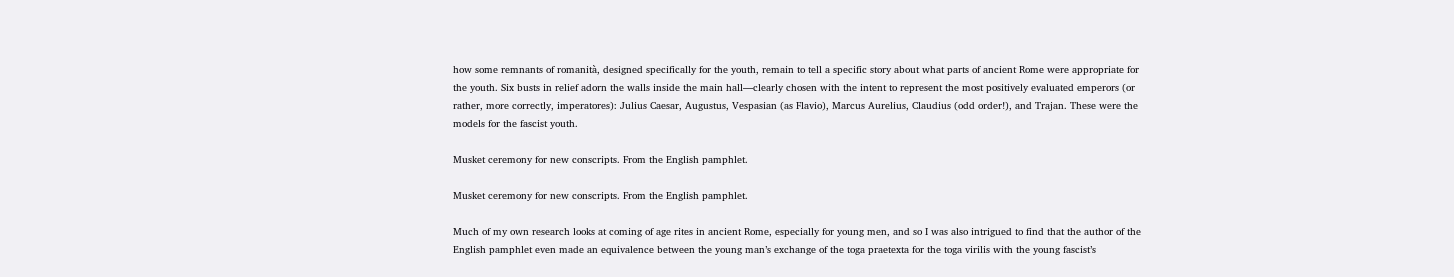how some remnants of romanità, designed specifically for the youth, remain to tell a specific story about what parts of ancient Rome were appropriate for the youth. Six busts in relief adorn the walls inside the main hall—clearly chosen with the intent to represent the most positively evaluated emperors (or rather, more correctly, imperatores): Julius Caesar, Augustus, Vespasian (as Flavio), Marcus Aurelius, Claudius (odd order!), and Trajan. These were the models for the fascist youth.

Musket ceremony for new conscripts. From the English pamphlet.

Musket ceremony for new conscripts. From the English pamphlet.

Much of my own research looks at coming of age rites in ancient Rome, especially for young men, and so I was also intrigued to find that the author of the English pamphlet even made an equivalence between the young man’s exchange of the toga praetexta for the toga virilis with the young fascist’s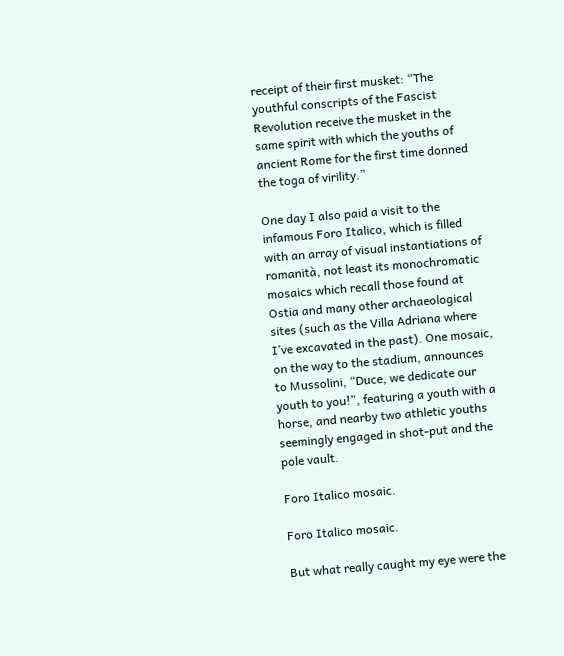receipt of their first musket: “The youthful conscripts of the Fascist Revolution receive the musket in the same spirit with which the youths of ancient Rome for the first time donned the toga of virility.”

One day I also paid a visit to the infamous Foro Italico, which is filled with an array of visual instantiations of romanità, not least its monochromatic mosaics which recall those found at Ostia and many other archaeological sites (such as the Villa Adriana where I’ve excavated in the past). One mosaic, on the way to the stadium, announces to Mussolini, “Duce, we dedicate our youth to you!”, featuring a youth with a horse, and nearby two athletic youths seemingly engaged in shot-put and the pole vault.

Foro Italico mosaic.

Foro Italico mosaic.

But what really caught my eye were the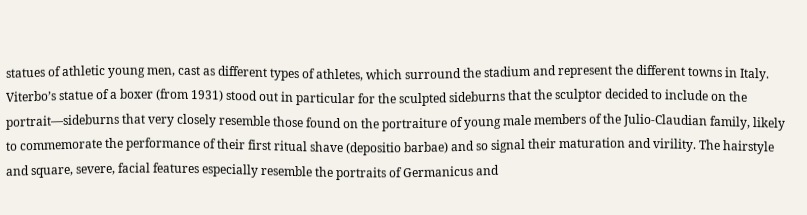statues of athletic young men, cast as different types of athletes, which surround the stadium and represent the different towns in Italy. Viterbo’s statue of a boxer (from 1931) stood out in particular for the sculpted sideburns that the sculptor decided to include on the portrait—sideburns that very closely resemble those found on the portraiture of young male members of the Julio-Claudian family, likely to commemorate the performance of their first ritual shave (depositio barbae) and so signal their maturation and virility. The hairstyle and square, severe, facial features especially resemble the portraits of Germanicus and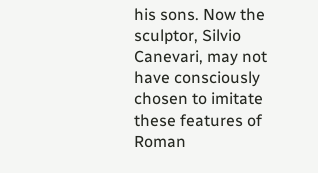his sons. Now the sculptor, Silvio Canevari, may not have consciously chosen to imitate these features of Roman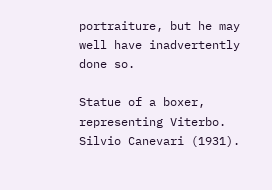portraiture, but he may well have inadvertently done so.

Statue of a boxer, representing Viterbo. Silvio Canevari (1931).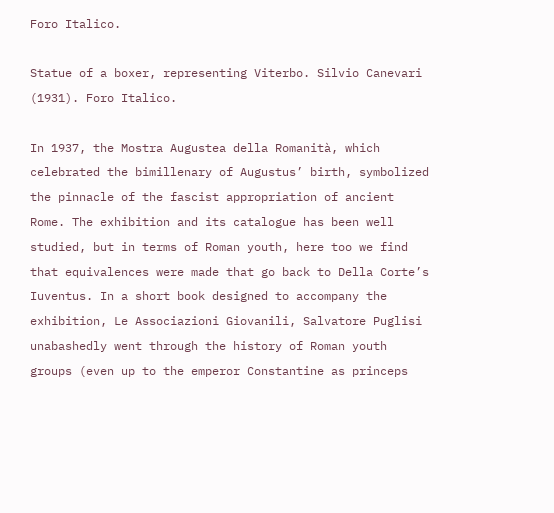Foro Italico.

Statue of a boxer, representing Viterbo. Silvio Canevari (1931). Foro Italico.

In 1937, the Mostra Augustea della Romanità, which celebrated the bimillenary of Augustus’ birth, symbolized the pinnacle of the fascist appropriation of ancient Rome. The exhibition and its catalogue has been well studied, but in terms of Roman youth, here too we find that equivalences were made that go back to Della Corte’s Iuventus. In a short book designed to accompany the exhibition, Le Associazioni Giovanili, Salvatore Puglisi unabashedly went through the history of Roman youth groups (even up to the emperor Constantine as princeps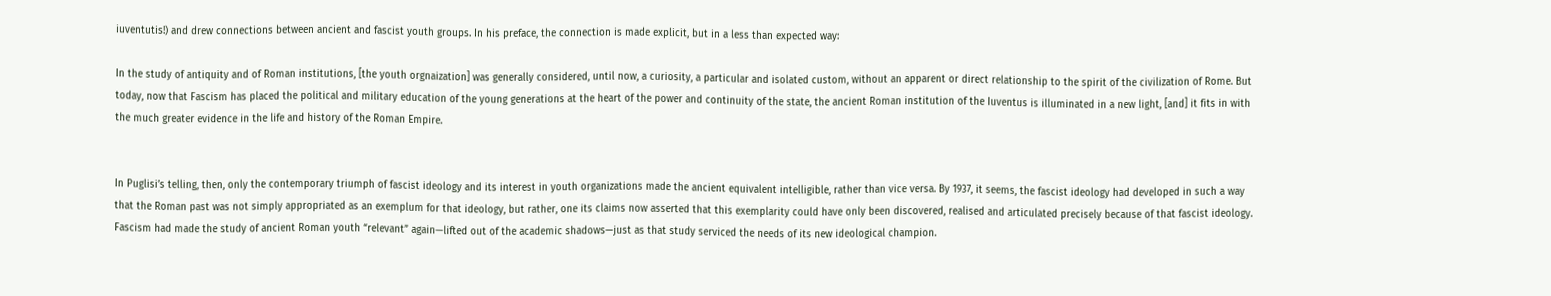iuventutis!) and drew connections between ancient and fascist youth groups. In his preface, the connection is made explicit, but in a less than expected way:

In the study of antiquity and of Roman institutions, [the youth orgnaization] was generally considered, until now, a curiosity, a particular and isolated custom, without an apparent or direct relationship to the spirit of the civilization of Rome. But today, now that Fascism has placed the political and military education of the young generations at the heart of the power and continuity of the state, the ancient Roman institution of the Iuventus is illuminated in a new light, [and] it fits in with the much greater evidence in the life and history of the Roman Empire.


In Puglisi’s telling, then, only the contemporary triumph of fascist ideology and its interest in youth organizations made the ancient equivalent intelligible, rather than vice versa. By 1937, it seems, the fascist ideology had developed in such a way that the Roman past was not simply appropriated as an exemplum for that ideology, but rather, one its claims now asserted that this exemplarity could have only been discovered, realised and articulated precisely because of that fascist ideology. Fascism had made the study of ancient Roman youth “relevant” again—lifted out of the academic shadows—just as that study serviced the needs of its new ideological champion.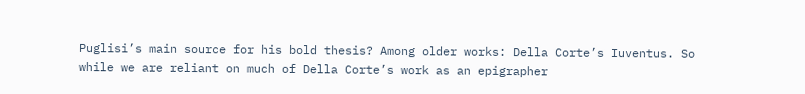Puglisi’s main source for his bold thesis? Among older works: Della Corte’s Iuventus. So while we are reliant on much of Della Corte’s work as an epigrapher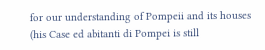for our understanding of Pompeii and its houses (his Case ed abitanti di Pompei is still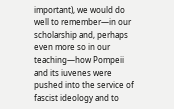important), we would do well to remember—in our scholarship and, perhaps even more so in our teaching—how Pompeii and its iuvenes were pushed into the service of fascist ideology and to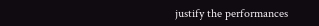justify the performances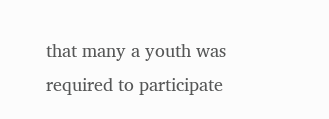that many a youth was required to participate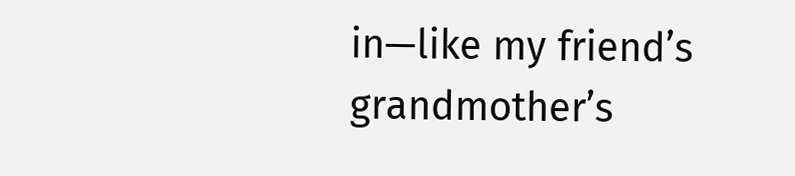in—like my friend’s grandmother’s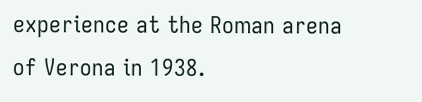experience at the Roman arena of Verona in 1938.